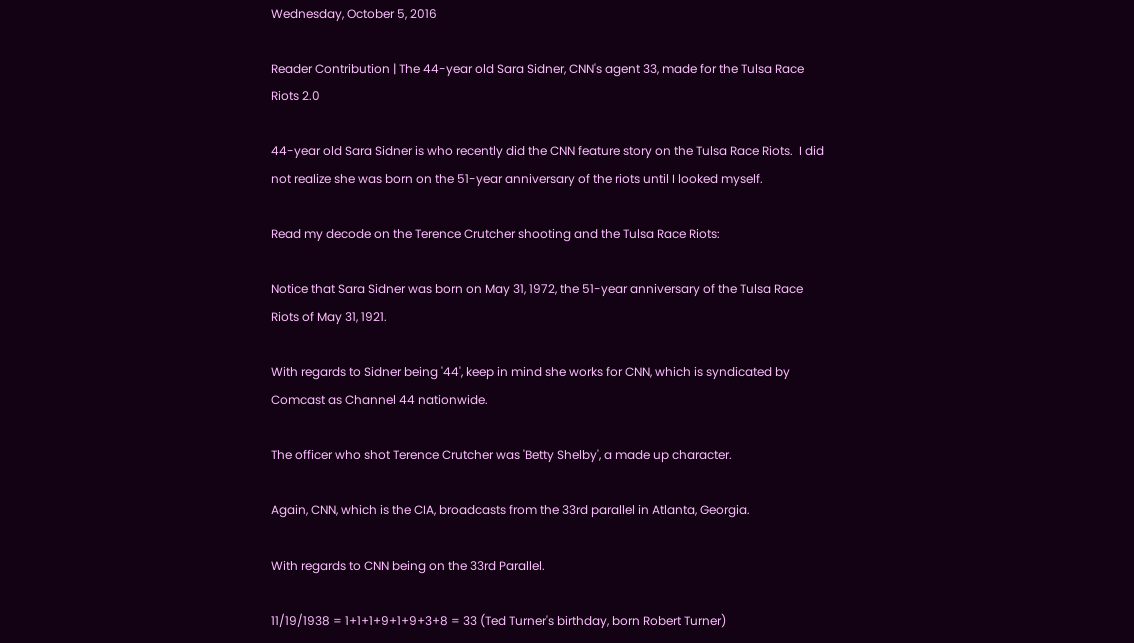Wednesday, October 5, 2016

Reader Contribution | The 44-year old Sara Sidner, CNN's agent 33, made for the Tulsa Race Riots 2.0

44-year old Sara Sidner is who recently did the CNN feature story on the Tulsa Race Riots.  I did not realize she was born on the 51-year anniversary of the riots until I looked myself.

Read my decode on the Terence Crutcher shooting and the Tulsa Race Riots:

Notice that Sara Sidner was born on May 31, 1972, the 51-year anniversary of the Tulsa Race Riots of May 31, 1921.

With regards to Sidner being '44', keep in mind she works for CNN, which is syndicated by Comcast as Channel 44 nationwide.

The officer who shot Terence Crutcher was 'Betty Shelby', a made up character.

Again, CNN, which is the CIA, broadcasts from the 33rd parallel in Atlanta, Georgia.

With regards to CNN being on the 33rd Parallel.

11/19/1938 = 1+1+1+9+1+9+3+8 = 33 (Ted Turner's birthday, born Robert Turner)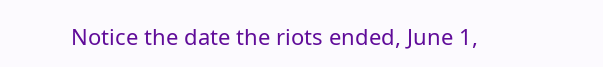Notice the date the riots ended, June 1,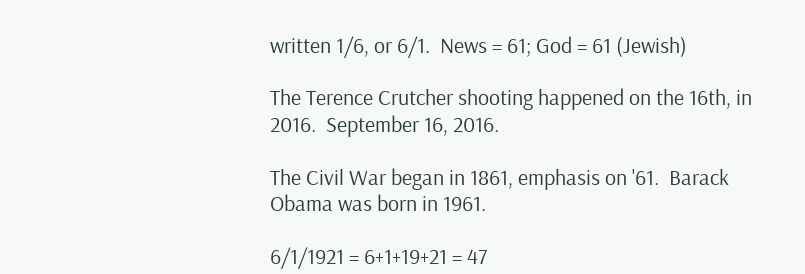written 1/6, or 6/1.  News = 61; God = 61 (Jewish)

The Terence Crutcher shooting happened on the 16th, in 2016.  September 16, 2016.

The Civil War began in 1861, emphasis on '61.  Barack Obama was born in 1961.

6/1/1921 = 6+1+19+21 = 47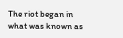The riot began in what was known as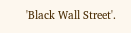'Black Wall Street'.